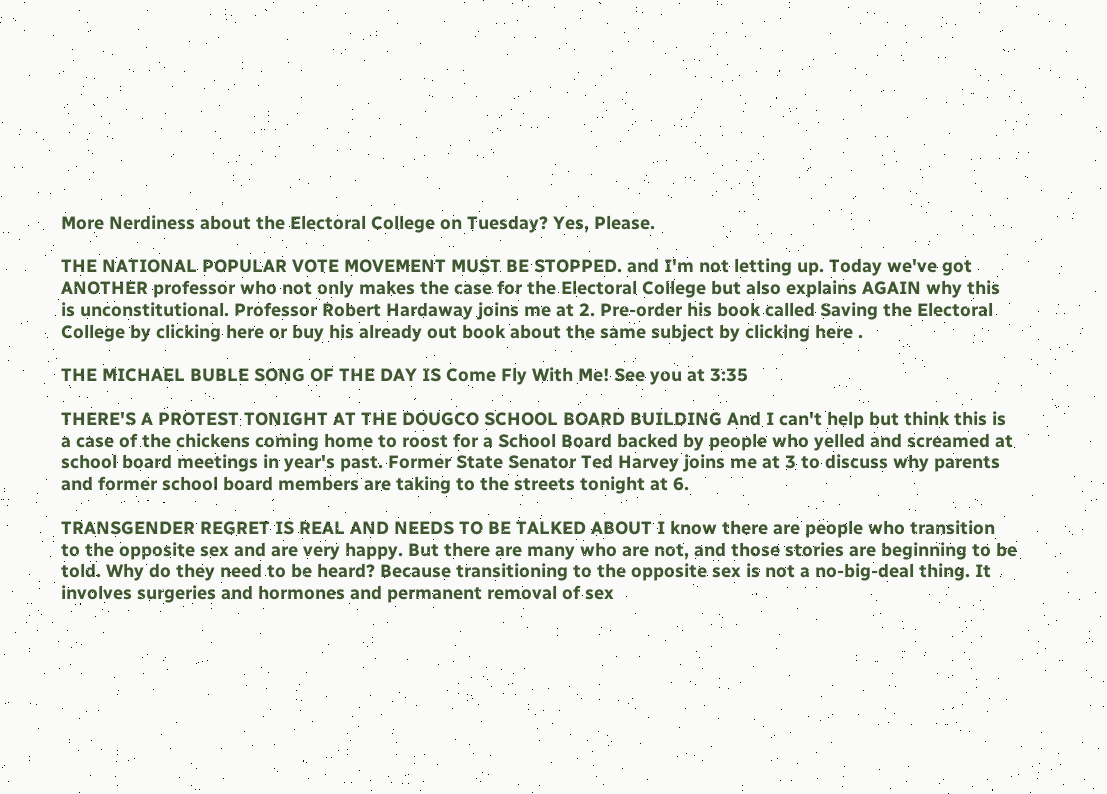More Nerdiness about the Electoral College on Tuesday? Yes, Please.

THE NATIONAL POPULAR VOTE MOVEMENT MUST BE STOPPED. and I'm not letting up. Today we've got ANOTHER professor who not only makes the case for the Electoral College but also explains AGAIN why this is unconstitutional. Professor Robert Hardaway joins me at 2. Pre-order his book called Saving the Electoral College by clicking here or buy his already out book about the same subject by clicking here .

THE MICHAEL BUBLE SONG OF THE DAY IS Come Fly With Me! See you at 3:35

THERE'S A PROTEST TONIGHT AT THE DOUGCO SCHOOL BOARD BUILDING And I can't help but think this is a case of the chickens coming home to roost for a School Board backed by people who yelled and screamed at school board meetings in year's past. Former State Senator Ted Harvey joins me at 3 to discuss why parents and former school board members are taking to the streets tonight at 6.

TRANSGENDER REGRET IS REAL AND NEEDS TO BE TALKED ABOUT I know there are people who transition to the opposite sex and are very happy. But there are many who are not, and those stories are beginning to be told. Why do they need to be heard? Because transitioning to the opposite sex is not a no-big-deal thing. It involves surgeries and hormones and permanent removal of sex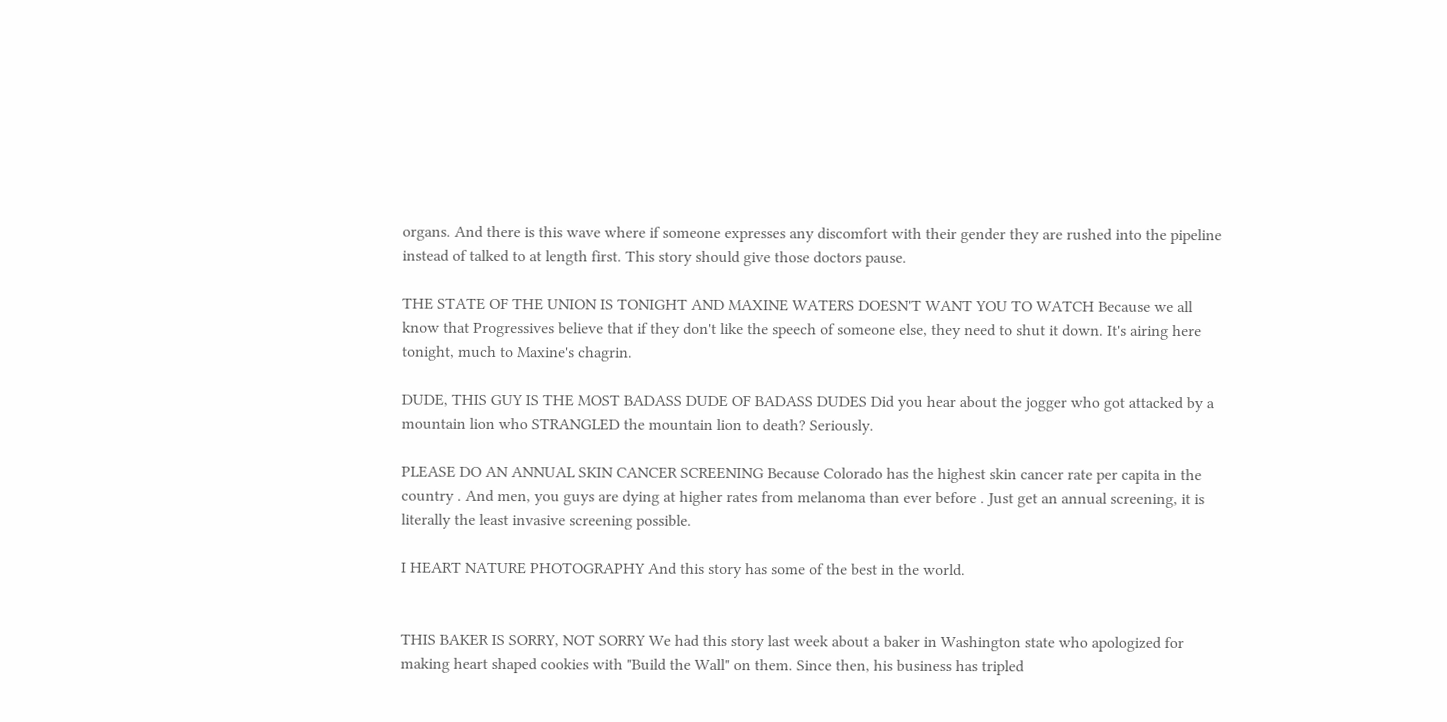organs. And there is this wave where if someone expresses any discomfort with their gender they are rushed into the pipeline instead of talked to at length first. This story should give those doctors pause.

THE STATE OF THE UNION IS TONIGHT AND MAXINE WATERS DOESN'T WANT YOU TO WATCH Because we all know that Progressives believe that if they don't like the speech of someone else, they need to shut it down. It's airing here tonight, much to Maxine's chagrin.

DUDE, THIS GUY IS THE MOST BADASS DUDE OF BADASS DUDES Did you hear about the jogger who got attacked by a mountain lion who STRANGLED the mountain lion to death? Seriously.

PLEASE DO AN ANNUAL SKIN CANCER SCREENING Because Colorado has the highest skin cancer rate per capita in the country . And men, you guys are dying at higher rates from melanoma than ever before . Just get an annual screening, it is literally the least invasive screening possible.

I HEART NATURE PHOTOGRAPHY And this story has some of the best in the world.


THIS BAKER IS SORRY, NOT SORRY We had this story last week about a baker in Washington state who apologized for making heart shaped cookies with "Build the Wall" on them. Since then, his business has tripled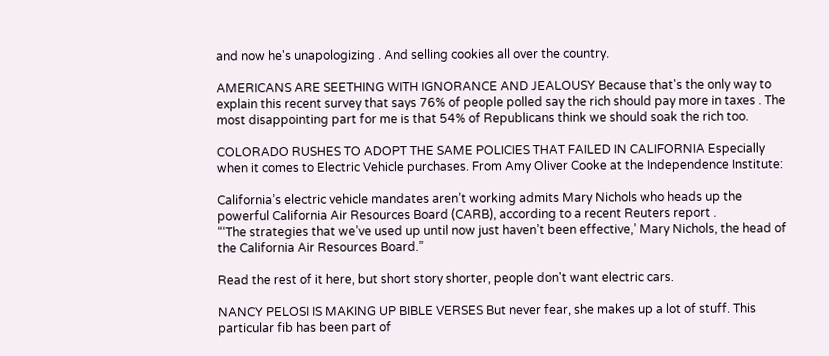and now he's unapologizing . And selling cookies all over the country.

AMERICANS ARE SEETHING WITH IGNORANCE AND JEALOUSY Because that's the only way to explain this recent survey that says 76% of people polled say the rich should pay more in taxes . The most disappointing part for me is that 54% of Republicans think we should soak the rich too.

COLORADO RUSHES TO ADOPT THE SAME POLICIES THAT FAILED IN CALIFORNIA Especially when it comes to Electric Vehicle purchases. From Amy Oliver Cooke at the Independence Institute:

California’s electric vehicle mandates aren’t working admits Mary Nichols who heads up the powerful California Air Resources Board (CARB), according to a recent Reuters report .
“‘The strategies that we’ve used up until now just haven’t been effective,’ Mary Nichols, the head of the California Air Resources Board.”

Read the rest of it here, but short story shorter, people don't want electric cars.

NANCY PELOSI IS MAKING UP BIBLE VERSES But never fear, she makes up a lot of stuff. This particular fib has been part of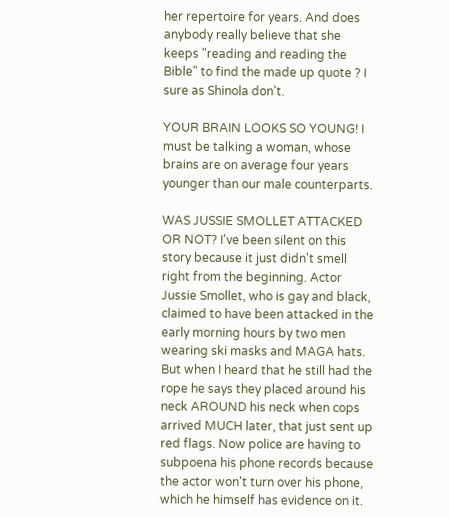her repertoire for years. And does anybody really believe that she keeps "reading and reading the Bible" to find the made up quote ? I sure as Shinola don't.

YOUR BRAIN LOOKS SO YOUNG! I must be talking a woman, whose brains are on average four years younger than our male counterparts.

WAS JUSSIE SMOLLET ATTACKED OR NOT? I've been silent on this story because it just didn't smell right from the beginning. Actor Jussie Smollet, who is gay and black, claimed to have been attacked in the early morning hours by two men wearing ski masks and MAGA hats. But when I heard that he still had the rope he says they placed around his neck AROUND his neck when cops arrived MUCH later, that just sent up red flags. Now police are having to subpoena his phone records because the actor won't turn over his phone, which he himself has evidence on it.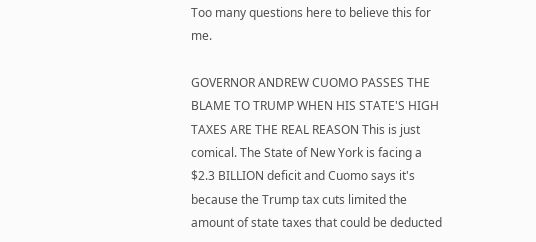Too many questions here to believe this for me.

GOVERNOR ANDREW CUOMO PASSES THE BLAME TO TRUMP WHEN HIS STATE'S HIGH TAXES ARE THE REAL REASON This is just comical. The State of New York is facing a $2.3 BILLION deficit and Cuomo says it's because the Trump tax cuts limited the amount of state taxes that could be deducted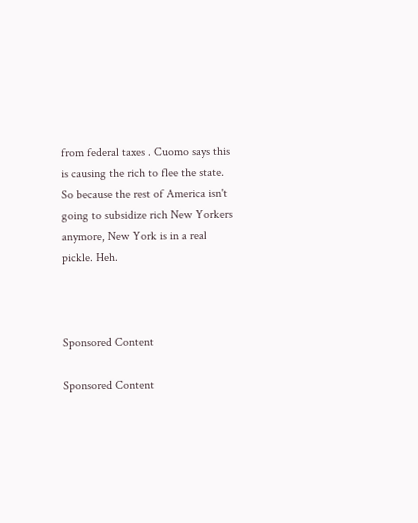from federal taxes . Cuomo says this is causing the rich to flee the state. So because the rest of America isn't going to subsidize rich New Yorkers anymore, New York is in a real pickle. Heh.



Sponsored Content

Sponsored Content